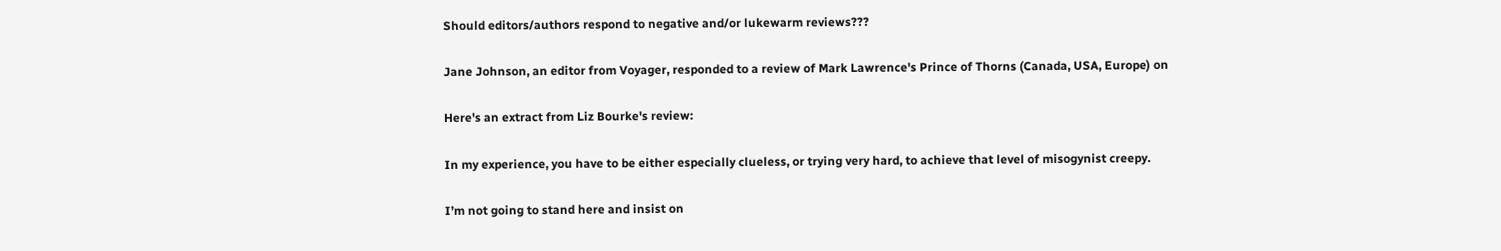Should editors/authors respond to negative and/or lukewarm reviews???

Jane Johnson, an editor from Voyager, responded to a review of Mark Lawrence's Prince of Thorns (Canada, USA, Europe) on

Here's an extract from Liz Bourke's review:

In my experience, you have to be either especially clueless, or trying very hard, to achieve that level of misogynist creepy.

I’m not going to stand here and insist on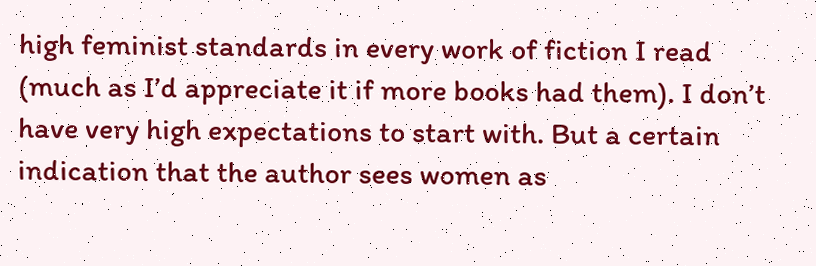high feminist standards in every work of fiction I read (much as I’d appreciate it if more books had them). I don’t have very high expectations to start with. But a certain indication that the author sees women as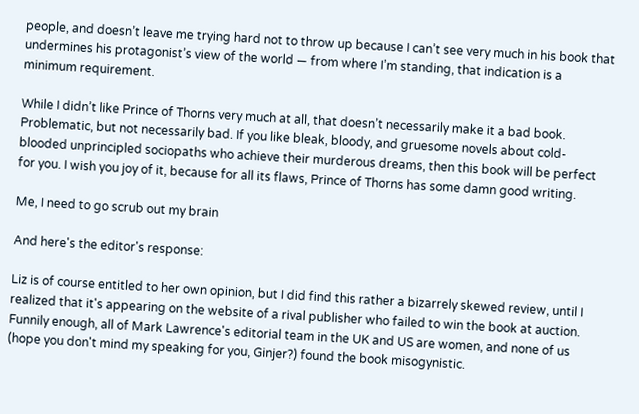people, and doesn’t leave me trying hard not to throw up because I can’t see very much in his book that undermines his protagonist’s view of the world — from where I’m standing, that indication is a minimum requirement.

While I didn’t like Prince of Thorns very much at all, that doesn’t necessarily make it a bad book. Problematic, but not necessarily bad. If you like bleak, bloody, and gruesome novels about cold-blooded unprincipled sociopaths who achieve their murderous dreams, then this book will be perfect for you. I wish you joy of it, because for all its flaws, Prince of Thorns has some damn good writing.

Me, I need to go scrub out my brain

And here's the editor's response:

Liz is of course entitled to her own opinion, but I did find this rather a bizarrely skewed review, until I realized that it's appearing on the website of a rival publisher who failed to win the book at auction. Funnily enough, all of Mark Lawrence's editorial team in the UK and US are women, and none of us (hope you don't mind my speaking for you, Ginjer?) found the book misogynistic.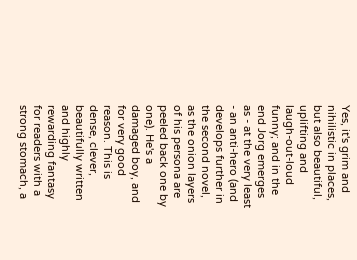Yes, it's grim and nihilistic in places, but also beautiful, uplifting and laugh-out-loud funny; and in the end Jorg emerges as - at the very least - an anti-hero (and develops further in the second novel, as the onion layers of his persona are peeled back one by one). He's a damaged boy, and for very good reason. This is dense, clever, beautifully written and highly rewarding fantasy for readers with a strong stomach, a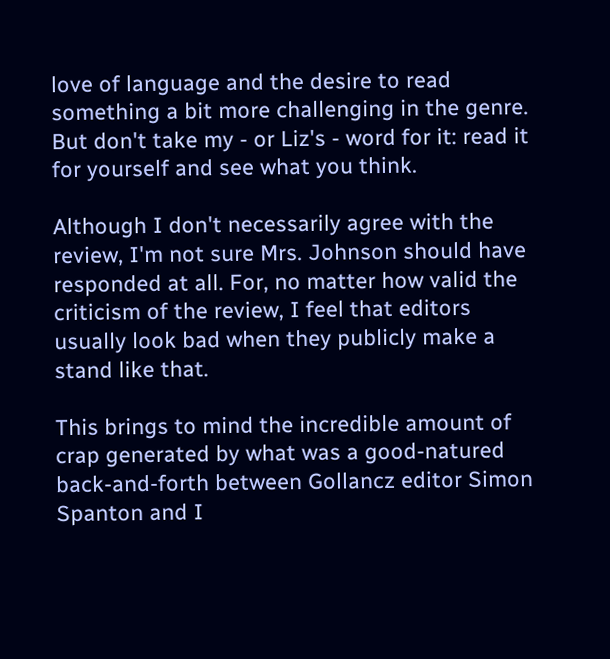love of language and the desire to read something a bit more challenging in the genre. But don't take my - or Liz's - word for it: read it for yourself and see what you think.

Although I don't necessarily agree with the review, I'm not sure Mrs. Johnson should have responded at all. For, no matter how valid the criticism of the review, I feel that editors usually look bad when they publicly make a stand like that.

This brings to mind the incredible amount of crap generated by what was a good-natured back-and-forth between Gollancz editor Simon Spanton and I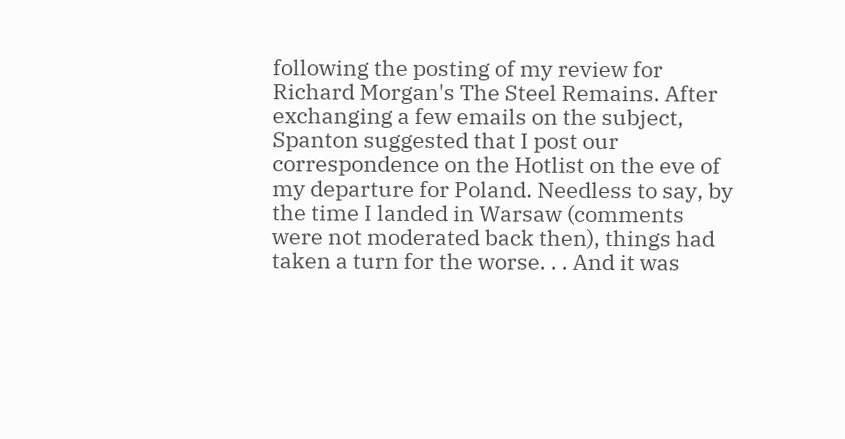following the posting of my review for Richard Morgan's The Steel Remains. After exchanging a few emails on the subject, Spanton suggested that I post our correspondence on the Hotlist on the eve of my departure for Poland. Needless to say, by the time I landed in Warsaw (comments were not moderated back then), things had taken a turn for the worse. . . And it was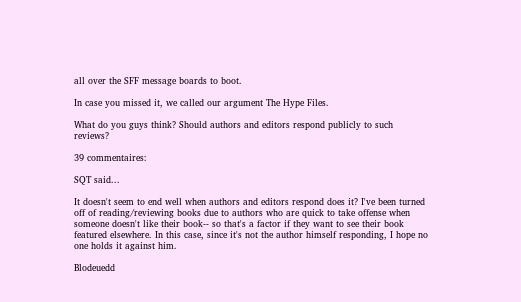all over the SFF message boards to boot.

In case you missed it, we called our argument The Hype Files.

What do you guys think? Should authors and editors respond publicly to such reviews?

39 commentaires:

SQT said...

It doesn't seem to end well when authors and editors respond does it? I've been turned off of reading/reviewing books due to authors who are quick to take offense when someone doesn't like their book-- so that's a factor if they want to see their book featured elsewhere. In this case, since it's not the author himself responding, I hope no one holds it against him.

Blodeuedd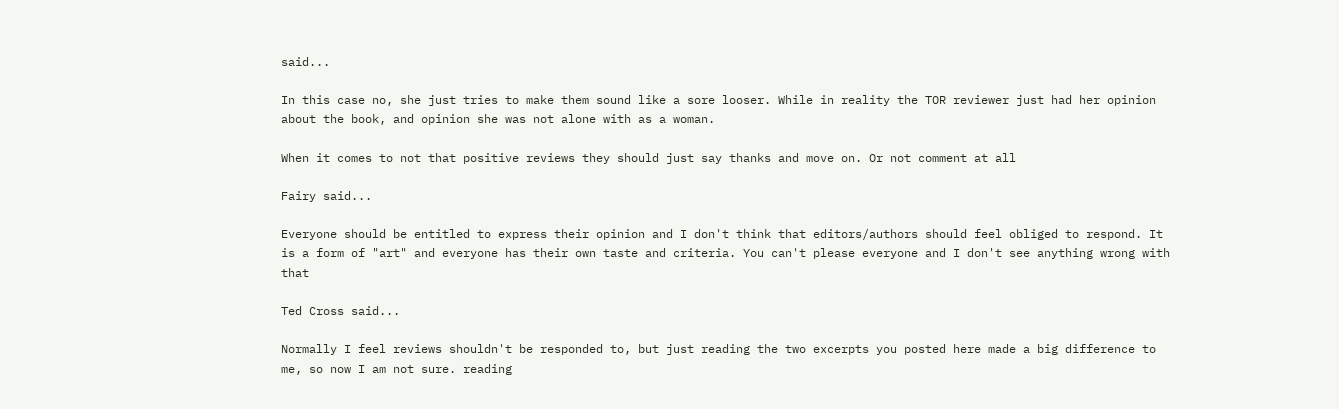said...

In this case no, she just tries to make them sound like a sore looser. While in reality the TOR reviewer just had her opinion about the book, and opinion she was not alone with as a woman.

When it comes to not that positive reviews they should just say thanks and move on. Or not comment at all

Fairy said...

Everyone should be entitled to express their opinion and I don't think that editors/authors should feel obliged to respond. It is a form of "art" and everyone has their own taste and criteria. You can't please everyone and I don't see anything wrong with that

Ted Cross said...

Normally I feel reviews shouldn't be responded to, but just reading the two excerpts you posted here made a big difference to me, so now I am not sure. reading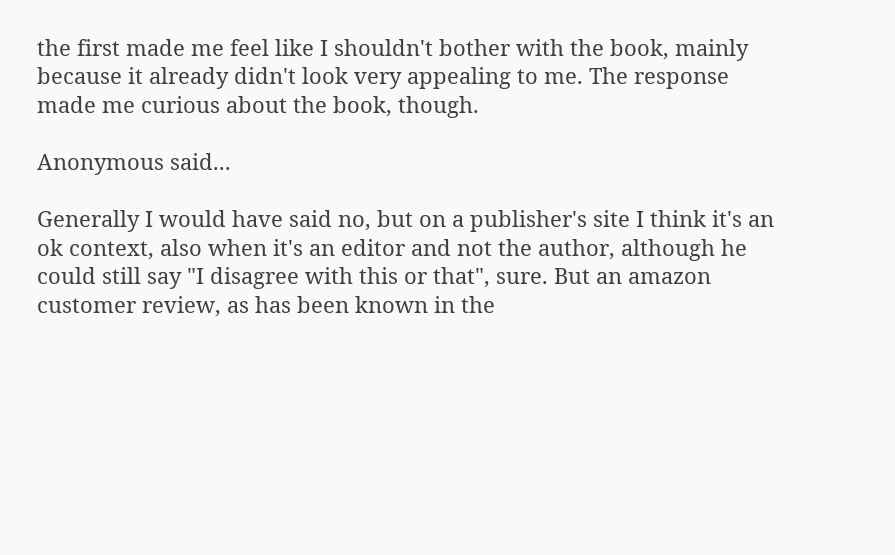the first made me feel like I shouldn't bother with the book, mainly because it already didn't look very appealing to me. The response made me curious about the book, though.

Anonymous said...

Generally I would have said no, but on a publisher's site I think it's an ok context, also when it's an editor and not the author, although he could still say "I disagree with this or that", sure. But an amazon customer review, as has been known in the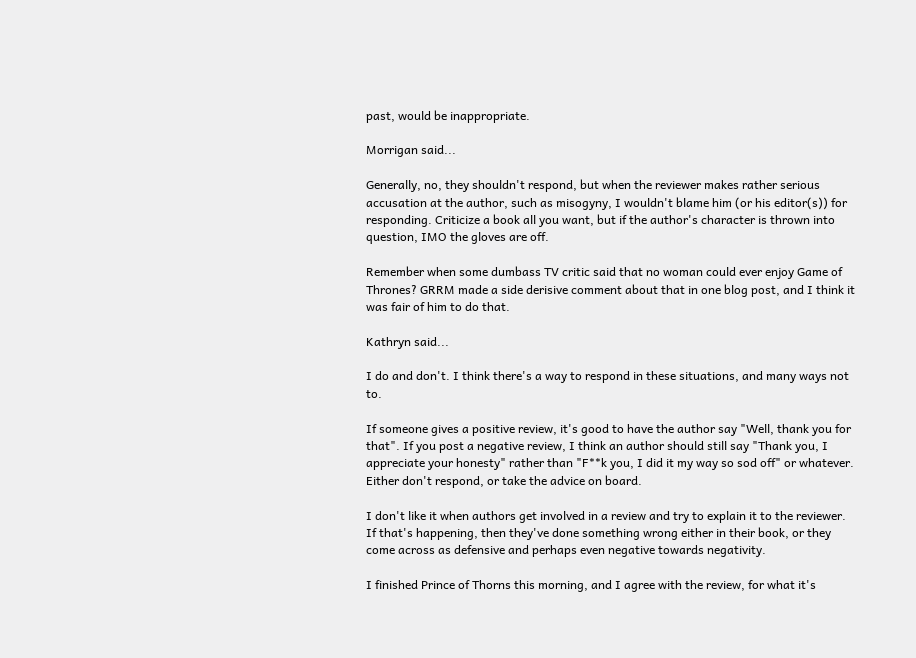past, would be inappropriate.

Morrigan said...

Generally, no, they shouldn't respond, but when the reviewer makes rather serious accusation at the author, such as misogyny, I wouldn't blame him (or his editor(s)) for responding. Criticize a book all you want, but if the author's character is thrown into question, IMO the gloves are off.

Remember when some dumbass TV critic said that no woman could ever enjoy Game of Thrones? GRRM made a side derisive comment about that in one blog post, and I think it was fair of him to do that.

Kathryn said...

I do and don't. I think there's a way to respond in these situations, and many ways not to.

If someone gives a positive review, it's good to have the author say "Well, thank you for that". If you post a negative review, I think an author should still say "Thank you, I appreciate your honesty" rather than "F**k you, I did it my way so sod off" or whatever. Either don't respond, or take the advice on board.

I don't like it when authors get involved in a review and try to explain it to the reviewer. If that's happening, then they've done something wrong either in their book, or they come across as defensive and perhaps even negative towards negativity.

I finished Prince of Thorns this morning, and I agree with the review, for what it's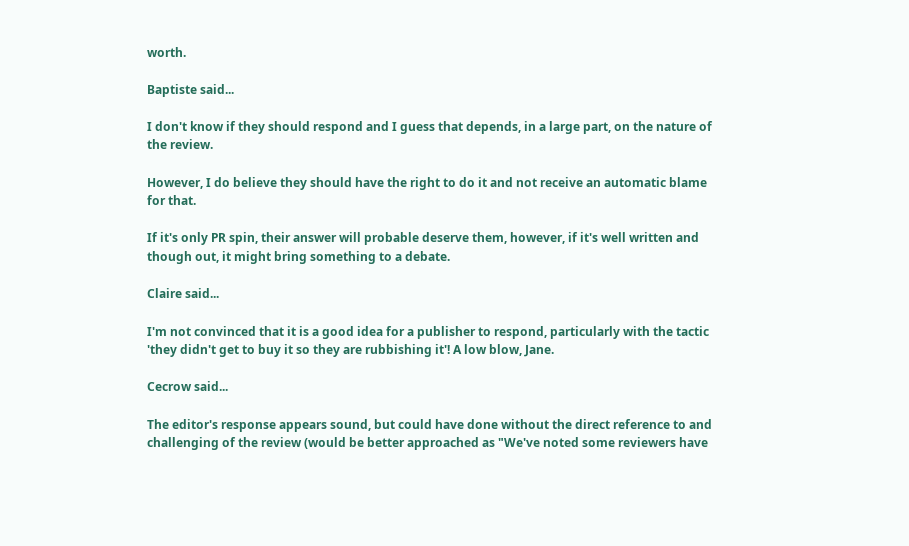worth.

Baptiste said...

I don't know if they should respond and I guess that depends, in a large part, on the nature of the review.

However, I do believe they should have the right to do it and not receive an automatic blame for that.

If it's only PR spin, their answer will probable deserve them, however, if it's well written and though out, it might bring something to a debate.

Claire said...

I'm not convinced that it is a good idea for a publisher to respond, particularly with the tactic 'they didn't get to buy it so they are rubbishing it'! A low blow, Jane.

Cecrow said...

The editor's response appears sound, but could have done without the direct reference to and challenging of the review (would be better approached as "We've noted some reviewers have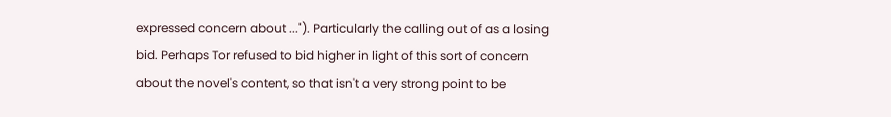expressed concern about ..."). Particularly the calling out of as a losing bid. Perhaps Tor refused to bid higher in light of this sort of concern about the novel's content, so that isn't a very strong point to be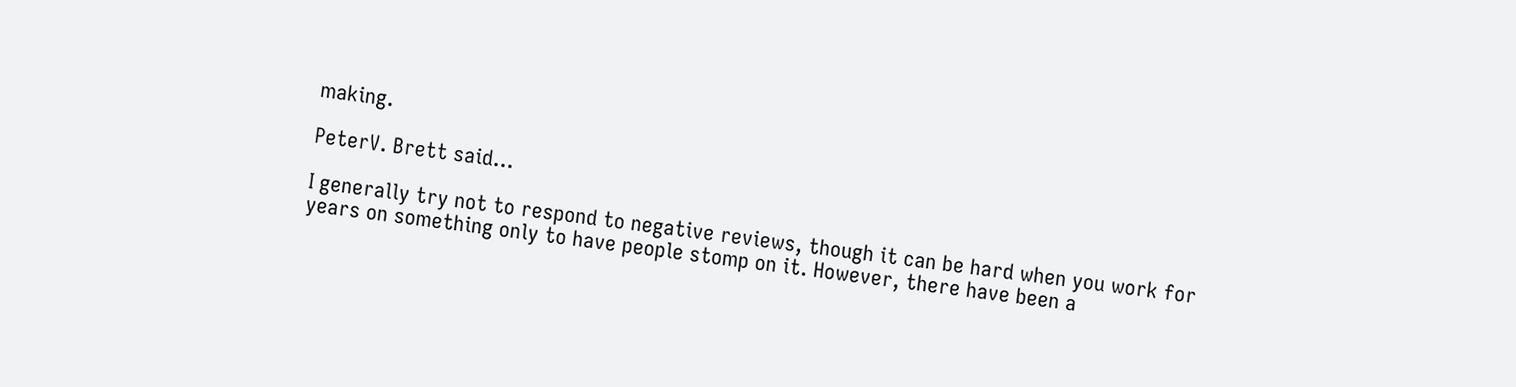making.

PeterV. Brett said...

I generally try not to respond to negative reviews, though it can be hard when you work for years on something only to have people stomp on it. However, there have been a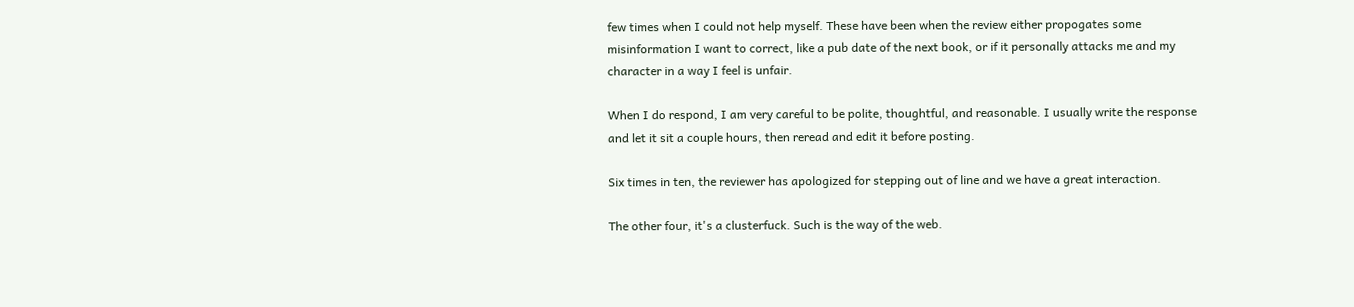few times when I could not help myself. These have been when the review either propogates some misinformation I want to correct, like a pub date of the next book, or if it personally attacks me and my character in a way I feel is unfair.

When I do respond, I am very careful to be polite, thoughtful, and reasonable. I usually write the response and let it sit a couple hours, then reread and edit it before posting.

Six times in ten, the reviewer has apologized for stepping out of line and we have a great interaction.

The other four, it's a clusterfuck. Such is the way of the web.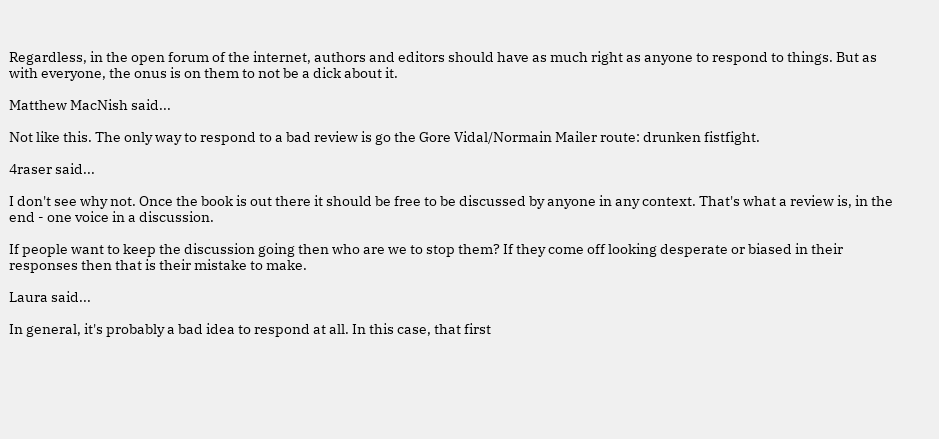Regardless, in the open forum of the internet, authors and editors should have as much right as anyone to respond to things. But as with everyone, the onus is on them to not be a dick about it.

Matthew MacNish said...

Not like this. The only way to respond to a bad review is go the Gore Vidal/Normain Mailer route: drunken fistfight.

4raser said...

I don't see why not. Once the book is out there it should be free to be discussed by anyone in any context. That's what a review is, in the end - one voice in a discussion.

If people want to keep the discussion going then who are we to stop them? If they come off looking desperate or biased in their responses then that is their mistake to make.

Laura said...

In general, it's probably a bad idea to respond at all. In this case, that first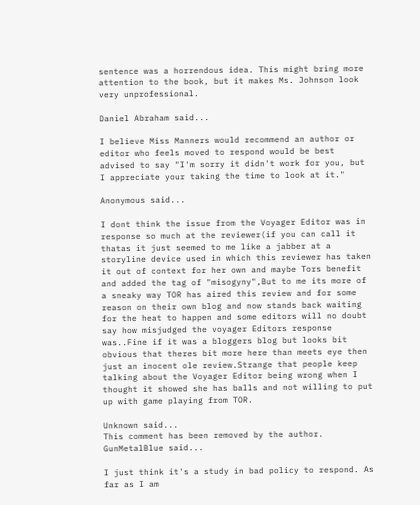sentence was a horrendous idea. This might bring more attention to the book, but it makes Ms. Johnson look very unprofessional.

Daniel Abraham said...

I believe Miss Manners would recommend an author or editor who feels moved to respond would be best advised to say "I'm sorry it didn't work for you, but I appreciate your taking the time to look at it."

Anonymous said...

I dont think the issue from the Voyager Editor was in response so much at the reviewer(if you can call it thatas it just seemed to me like a jabber at a storyline device used in which this reviewer has taken it out of context for her own and maybe Tors benefit and added the tag of "misogyny",But to me its more of a sneaky way TOR has aired this review and for some reason on their own blog and now stands back waiting for the heat to happen and some editors will no doubt say how misjudged the voyager Editors response was..Fine if it was a bloggers blog but looks bit obvious that theres bit more here than meets eye then just an inocent ole review.Strange that people keep talking about the Voyager Editor being wrong when I thought it showed she has balls and not willing to put up with game playing from TOR.

Unknown said...
This comment has been removed by the author.
GunMetalBlue said...

I just think it's a study in bad policy to respond. As far as I am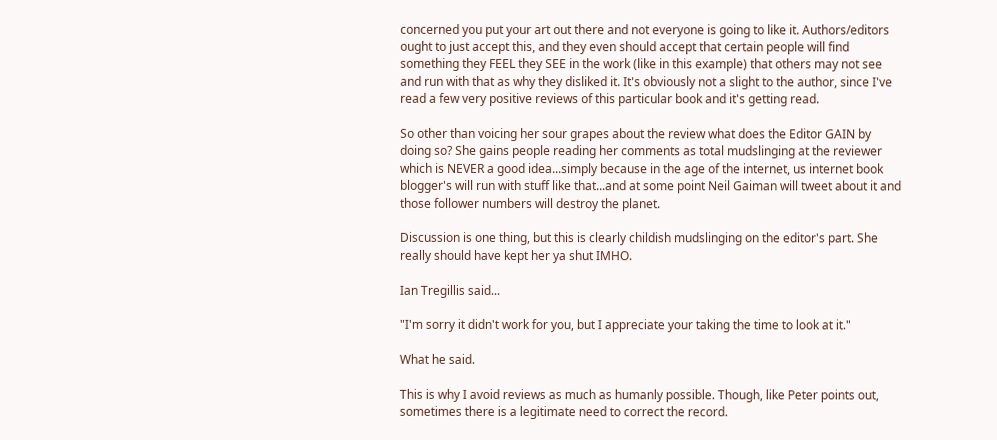concerned you put your art out there and not everyone is going to like it. Authors/editors ought to just accept this, and they even should accept that certain people will find something they FEEL they SEE in the work (like in this example) that others may not see and run with that as why they disliked it. It's obviously not a slight to the author, since I've read a few very positive reviews of this particular book and it's getting read.

So other than voicing her sour grapes about the review what does the Editor GAIN by doing so? She gains people reading her comments as total mudslinging at the reviewer which is NEVER a good idea...simply because in the age of the internet, us internet book blogger's will run with stuff like that...and at some point Neil Gaiman will tweet about it and those follower numbers will destroy the planet.

Discussion is one thing, but this is clearly childish mudslinging on the editor's part. She really should have kept her ya shut IMHO.

Ian Tregillis said...

"I'm sorry it didn't work for you, but I appreciate your taking the time to look at it."

What he said.

This is why I avoid reviews as much as humanly possible. Though, like Peter points out, sometimes there is a legitimate need to correct the record.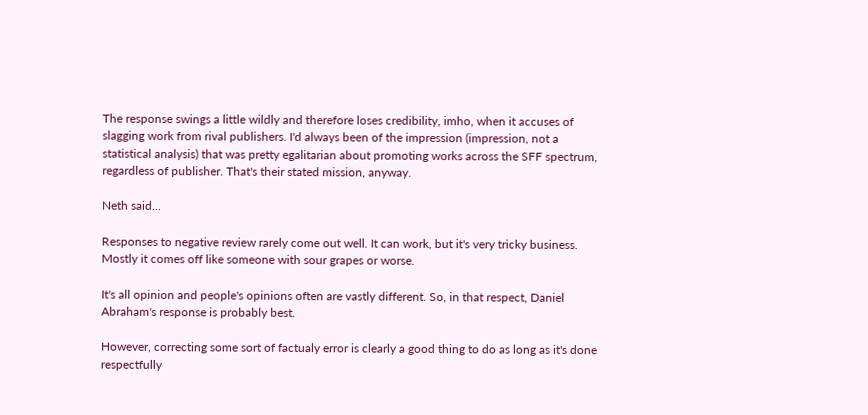The response swings a little wildly and therefore loses credibility, imho, when it accuses of slagging work from rival publishers. I'd always been of the impression (impression, not a statistical analysis) that was pretty egalitarian about promoting works across the SFF spectrum, regardless of publisher. That's their stated mission, anyway.

Neth said...

Responses to negative review rarely come out well. It can work, but it's very tricky business. Mostly it comes off like someone with sour grapes or worse.

It's all opinion and people's opinions often are vastly different. So, in that respect, Daniel Abraham's response is probably best.

However, correcting some sort of factualy error is clearly a good thing to do as long as it's done respectfully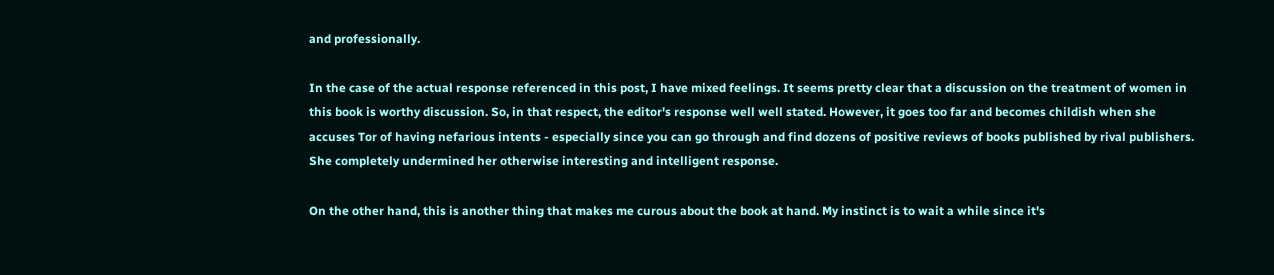and professionally.

In the case of the actual response referenced in this post, I have mixed feelings. It seems pretty clear that a discussion on the treatment of women in this book is worthy discussion. So, in that respect, the editor's response well well stated. However, it goes too far and becomes childish when she accuses Tor of having nefarious intents - especially since you can go through and find dozens of positive reviews of books published by rival publishers. She completely undermined her otherwise interesting and intelligent response.

On the other hand, this is another thing that makes me curous about the book at hand. My instinct is to wait a while since it's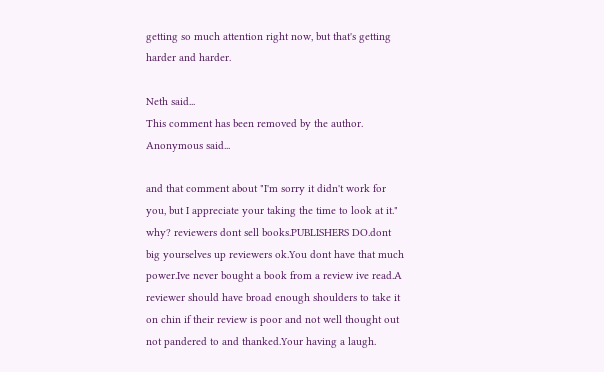getting so much attention right now, but that's getting harder and harder.

Neth said...
This comment has been removed by the author.
Anonymous said...

and that comment about "I'm sorry it didn't work for you, but I appreciate your taking the time to look at it."
why? reviewers dont sell books.PUBLISHERS DO.dont big yourselves up reviewers ok.You dont have that much power.Ive never bought a book from a review ive read.A reviewer should have broad enough shoulders to take it on chin if their review is poor and not well thought out not pandered to and thanked.Your having a laugh.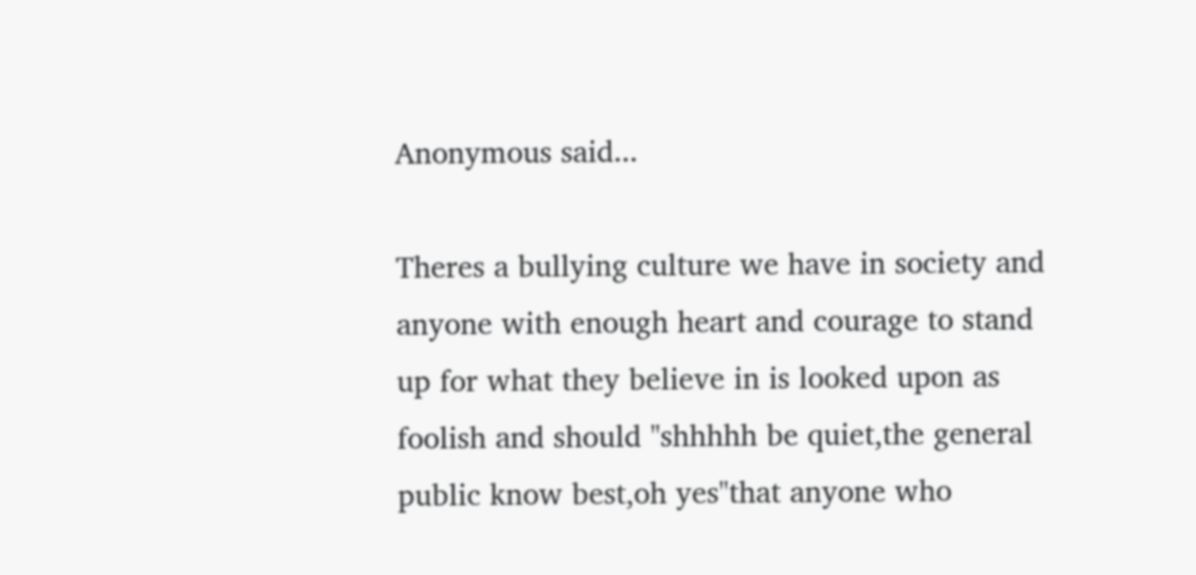Anonymous said...

Theres a bullying culture we have in society and anyone with enough heart and courage to stand up for what they believe in is looked upon as foolish and should "shhhhh be quiet,the general public know best,oh yes"that anyone who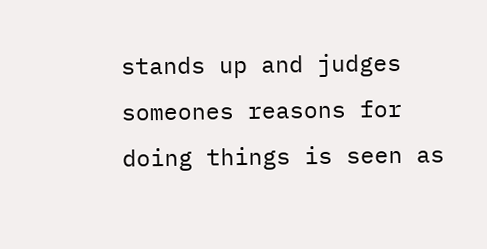stands up and judges someones reasons for doing things is seen as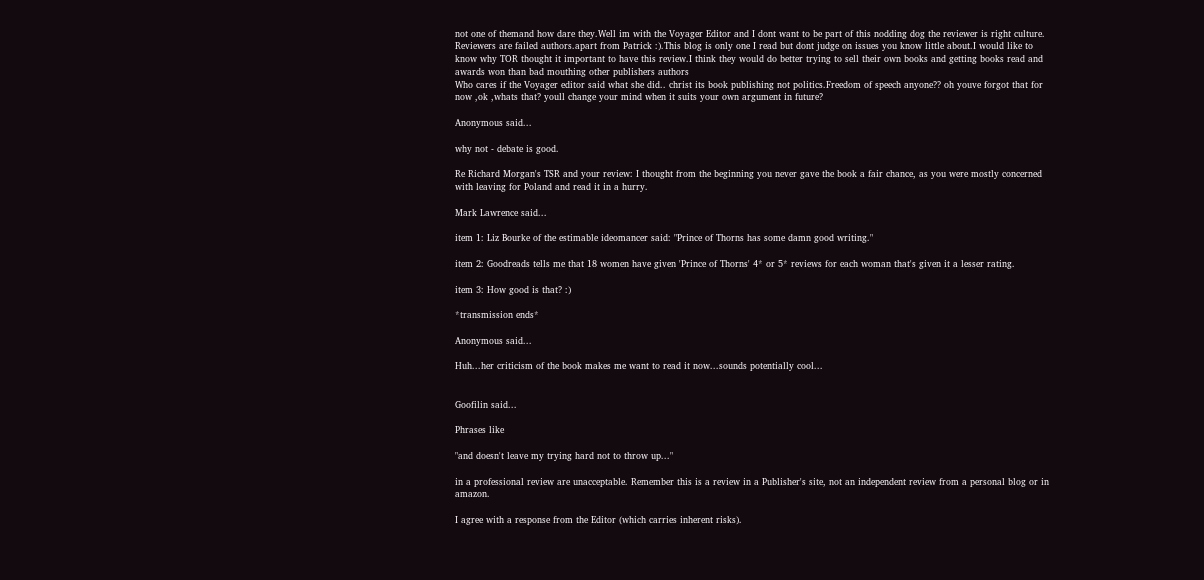not one of themand how dare they.Well im with the Voyager Editor and I dont want to be part of this nodding dog the reviewer is right culture. Reviewers are failed authors.apart from Patrick :).This blog is only one I read but dont judge on issues you know little about.I would like to know why TOR thought it important to have this review.I think they would do better trying to sell their own books and getting books read and awards won than bad mouthing other publishers authors
Who cares if the Voyager editor said what she did.. christ its book publishing not politics.Freedom of speech anyone?? oh youve forgot that for now ,ok ,whats that? youll change your mind when it suits your own argument in future?

Anonymous said...

why not - debate is good.

Re Richard Morgan's TSR and your review: I thought from the beginning you never gave the book a fair chance, as you were mostly concerned with leaving for Poland and read it in a hurry.

Mark Lawrence said...

item 1: Liz Bourke of the estimable ideomancer said: "Prince of Thorns has some damn good writing."

item 2: Goodreads tells me that 18 women have given 'Prince of Thorns' 4* or 5* reviews for each woman that's given it a lesser rating.

item 3: How good is that? :)

*transmission ends*

Anonymous said...

Huh...her criticism of the book makes me want to read it now...sounds potentially cool...


Goofilin said...

Phrases like

"and doesn't leave my trying hard not to throw up..."

in a professional review are unacceptable. Remember this is a review in a Publisher's site, not an independent review from a personal blog or in amazon.

I agree with a response from the Editor (which carries inherent risks).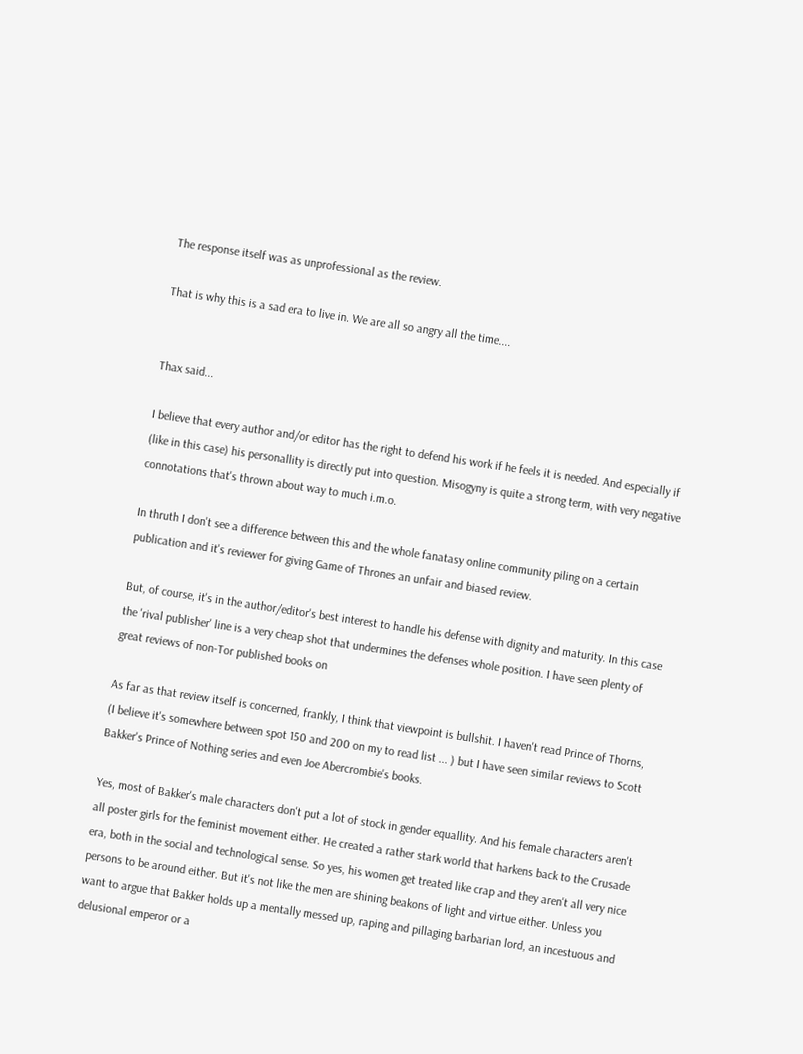The response itself was as unprofessional as the review.

That is why this is a sad era to live in. We are all so angry all the time....


Thax said...

I believe that every author and/or editor has the right to defend his work if he feels it is needed. And especially if (like in this case) his personallity is directly put into question. Misogyny is quite a strong term, with very negative connotations that's thrown about way to much i.m.o.

In thruth I don't see a difference between this and the whole fanatasy online community piling on a certain publication and it's reviewer for giving Game of Thrones an unfair and biased review.

But, of course, it's in the author/editor's best interest to handle his defense with dignity and maturity. In this case the 'rival publisher' line is a very cheap shot that undermines the defenses whole position. I have seen plenty of great reviews of non-Tor published books on

As far as that review itself is concerned, frankly, I think that viewpoint is bullshit. I haven't read Prince of Thorns, (I believe it's somewhere between spot 150 and 200 on my to read list ... ) but I have seen similar reviews to Scott Bakker's Prince of Nothing series and even Joe Abercrombie's books.

Yes, most of Bakker's male characters don't put a lot of stock in gender equallity. And his female characters aren't all poster girls for the feminist movement either. He created a rather stark world that harkens back to the Crusade era, both in the social and technological sense. So yes, his women get treated like crap and they aren't all very nice persons to be around either. But it's not like the men are shining beakons of light and virtue either. Unless you want to argue that Bakker holds up a mentally messed up, raping and pillaging barbarian lord, an incestuous and delusional emperor or a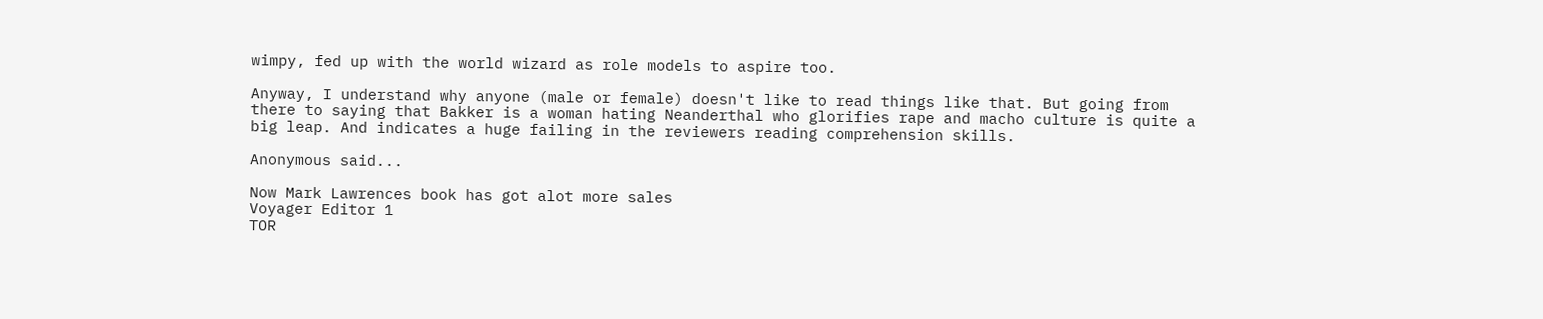wimpy, fed up with the world wizard as role models to aspire too.

Anyway, I understand why anyone (male or female) doesn't like to read things like that. But going from there to saying that Bakker is a woman hating Neanderthal who glorifies rape and macho culture is quite a big leap. And indicates a huge failing in the reviewers reading comprehension skills.

Anonymous said...

Now Mark Lawrences book has got alot more sales
Voyager Editor 1
TOR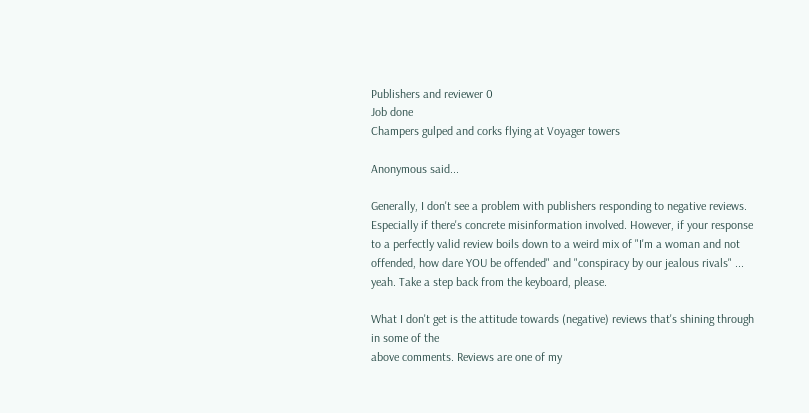Publishers and reviewer 0
Job done
Champers gulped and corks flying at Voyager towers

Anonymous said...

Generally, I don't see a problem with publishers responding to negative reviews. Especially if there's concrete misinformation involved. However, if your response to a perfectly valid review boils down to a weird mix of "I'm a woman and not offended, how dare YOU be offended" and "conspiracy by our jealous rivals" ... yeah. Take a step back from the keyboard, please.

What I don't get is the attitude towards (negative) reviews that's shining through in some of the
above comments. Reviews are one of my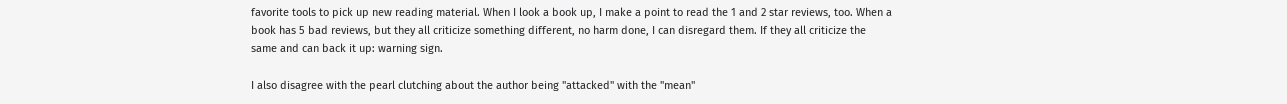favorite tools to pick up new reading material. When I look a book up, I make a point to read the 1 and 2 star reviews, too. When a book has 5 bad reviews, but they all criticize something different, no harm done, I can disregard them. If they all criticize the same and can back it up: warning sign.

I also disagree with the pearl clutching about the author being "attacked" with the "mean"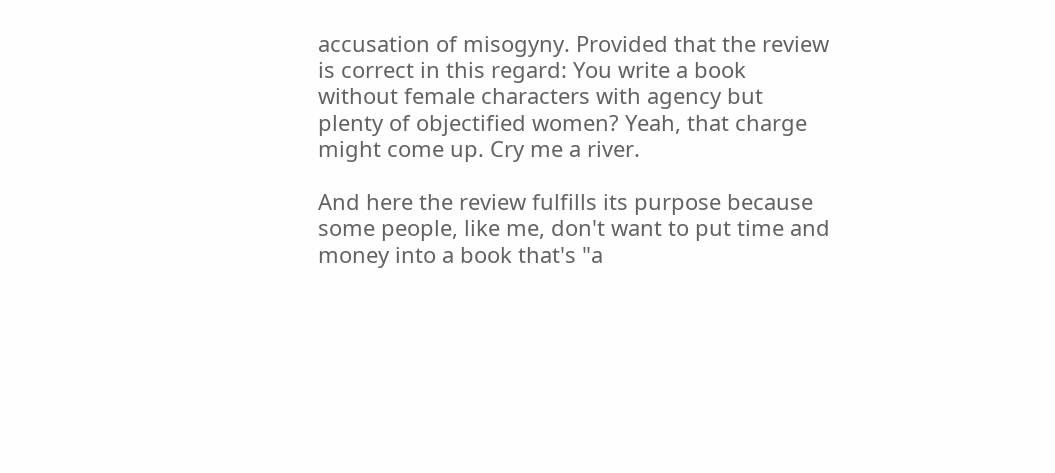accusation of misogyny. Provided that the review is correct in this regard: You write a book without female characters with agency but plenty of objectified women? Yeah, that charge might come up. Cry me a river.

And here the review fulfills its purpose because some people, like me, don't want to put time and money into a book that's "a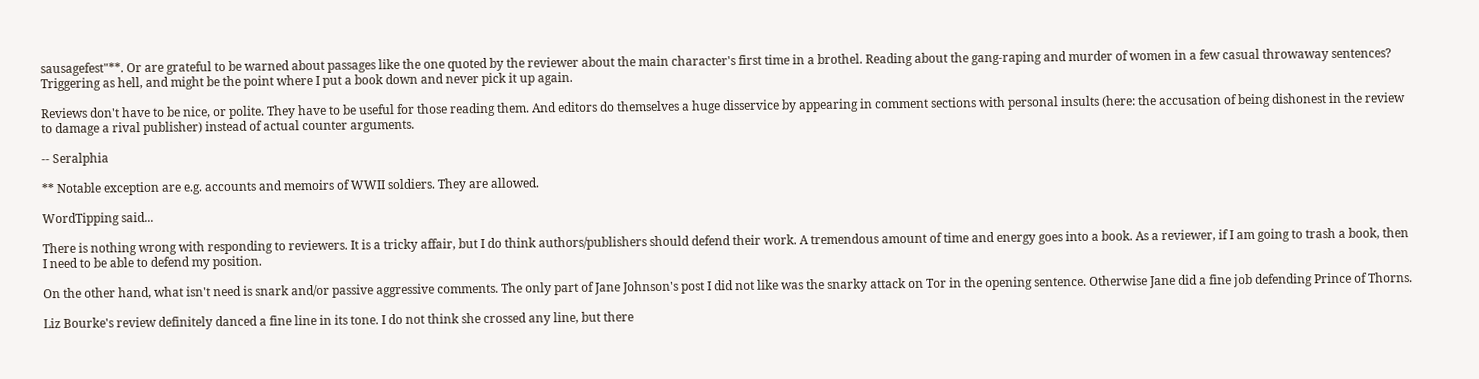sausagefest"**. Or are grateful to be warned about passages like the one quoted by the reviewer about the main character's first time in a brothel. Reading about the gang-raping and murder of women in a few casual throwaway sentences? Triggering as hell, and might be the point where I put a book down and never pick it up again.

Reviews don't have to be nice, or polite. They have to be useful for those reading them. And editors do themselves a huge disservice by appearing in comment sections with personal insults (here: the accusation of being dishonest in the review to damage a rival publisher) instead of actual counter arguments.

-- Seralphia

** Notable exception are e.g. accounts and memoirs of WWII soldiers. They are allowed.

WordTipping said...

There is nothing wrong with responding to reviewers. It is a tricky affair, but I do think authors/publishers should defend their work. A tremendous amount of time and energy goes into a book. As a reviewer, if I am going to trash a book, then I need to be able to defend my position.

On the other hand, what isn't need is snark and/or passive aggressive comments. The only part of Jane Johnson's post I did not like was the snarky attack on Tor in the opening sentence. Otherwise Jane did a fine job defending Prince of Thorns.

Liz Bourke's review definitely danced a fine line in its tone. I do not think she crossed any line, but there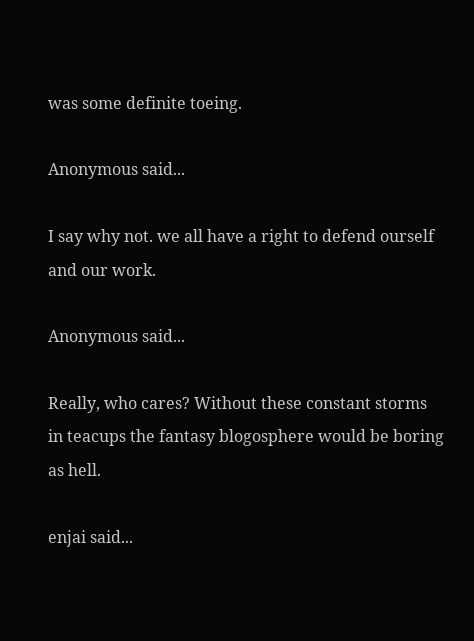was some definite toeing.

Anonymous said...

I say why not. we all have a right to defend ourself and our work.

Anonymous said...

Really, who cares? Without these constant storms in teacups the fantasy blogosphere would be boring as hell.

enjai said...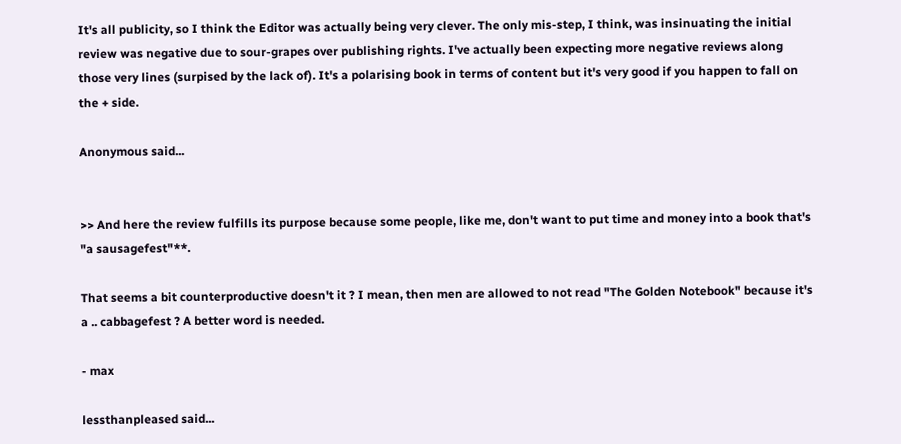It's all publicity, so I think the Editor was actually being very clever. The only mis-step, I think, was insinuating the initial review was negative due to sour-grapes over publishing rights. I've actually been expecting more negative reviews along those very lines (surpised by the lack of). It's a polarising book in terms of content but it's very good if you happen to fall on the + side.

Anonymous said...


>> And here the review fulfills its purpose because some people, like me, don't want to put time and money into a book that's "a sausagefest"**.

That seems a bit counterproductive doesn't it ? I mean, then men are allowed to not read "The Golden Notebook" because it's a .. cabbagefest ? A better word is needed.

- max

lessthanpleased said...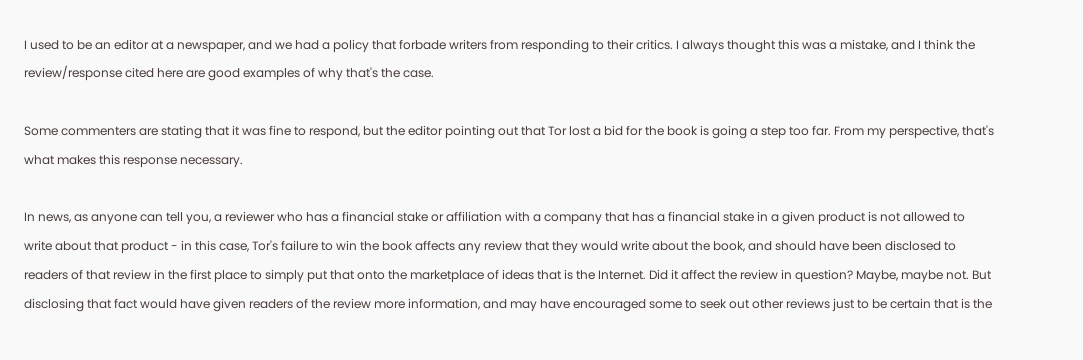I used to be an editor at a newspaper, and we had a policy that forbade writers from responding to their critics. I always thought this was a mistake, and I think the review/response cited here are good examples of why that's the case.

Some commenters are stating that it was fine to respond, but the editor pointing out that Tor lost a bid for the book is going a step too far. From my perspective, that's what makes this response necessary.

In news, as anyone can tell you, a reviewer who has a financial stake or affiliation with a company that has a financial stake in a given product is not allowed to write about that product - in this case, Tor's failure to win the book affects any review that they would write about the book, and should have been disclosed to readers of that review in the first place to simply put that onto the marketplace of ideas that is the Internet. Did it affect the review in question? Maybe, maybe not. But disclosing that fact would have given readers of the review more information, and may have encouraged some to seek out other reviews just to be certain that is the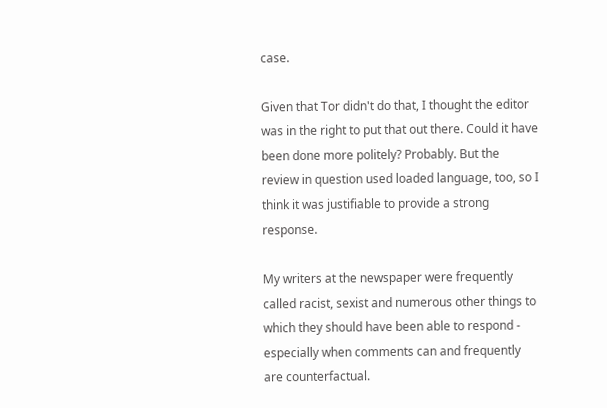case.

Given that Tor didn't do that, I thought the editor was in the right to put that out there. Could it have been done more politely? Probably. But the review in question used loaded language, too, so I think it was justifiable to provide a strong response.

My writers at the newspaper were frequently called racist, sexist and numerous other things to which they should have been able to respond - especially when comments can and frequently are counterfactual.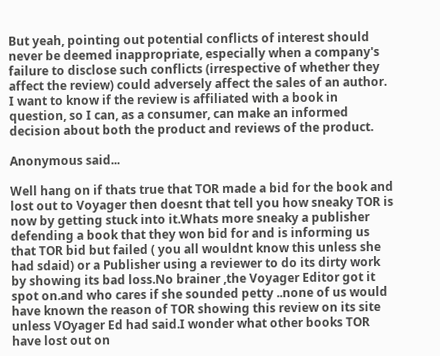But yeah, pointing out potential conflicts of interest should never be deemed inappropriate, especially when a company's failure to disclose such conflicts (irrespective of whether they affect the review) could adversely affect the sales of an author. I want to know if the review is affiliated with a book in question, so I can, as a consumer, can make an informed decision about both the product and reviews of the product.

Anonymous said...

Well hang on if thats true that TOR made a bid for the book and lost out to Voyager then doesnt that tell you how sneaky TOR is now by getting stuck into it.Whats more sneaky a publisher defending a book that they won bid for and is informing us that TOR bid but failed ( you all wouldnt know this unless she had sdaid) or a Publisher using a reviewer to do its dirty work by showing its bad loss.No brainer ,the Voyager Editor got it spot on.and who cares if she sounded petty ..none of us would have known the reason of TOR showing this review on its site unless VOyager Ed had said.I wonder what other books TOR have lost out on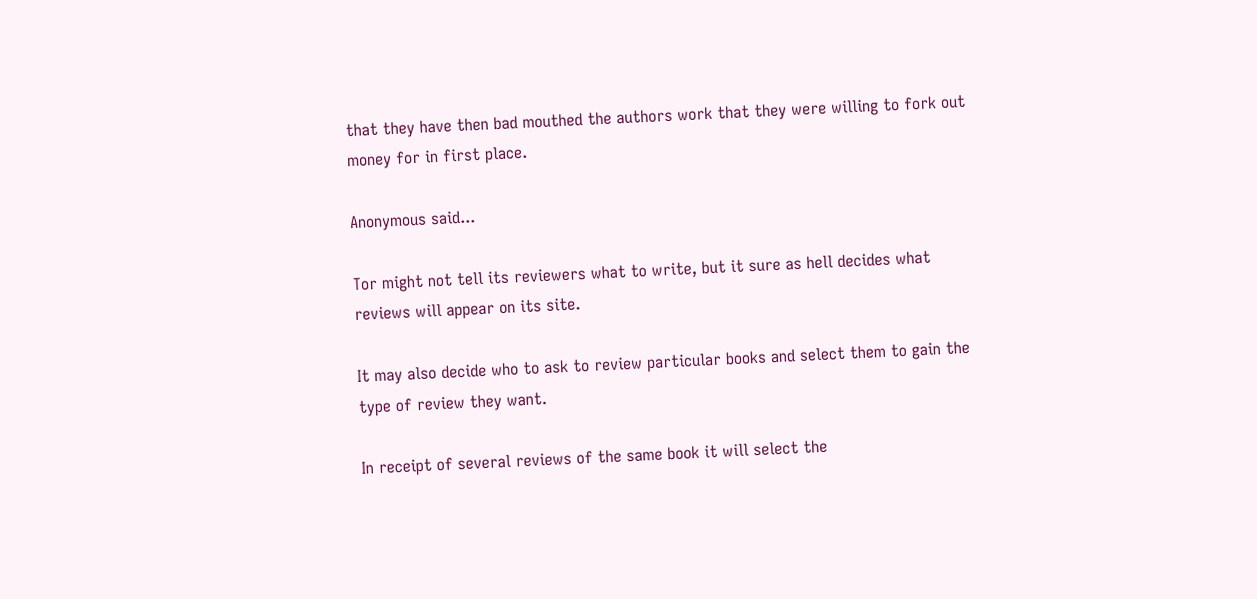that they have then bad mouthed the authors work that they were willing to fork out money for in first place.

Anonymous said...

Tor might not tell its reviewers what to write, but it sure as hell decides what reviews will appear on its site.

It may also decide who to ask to review particular books and select them to gain the type of review they want.

In receipt of several reviews of the same book it will select the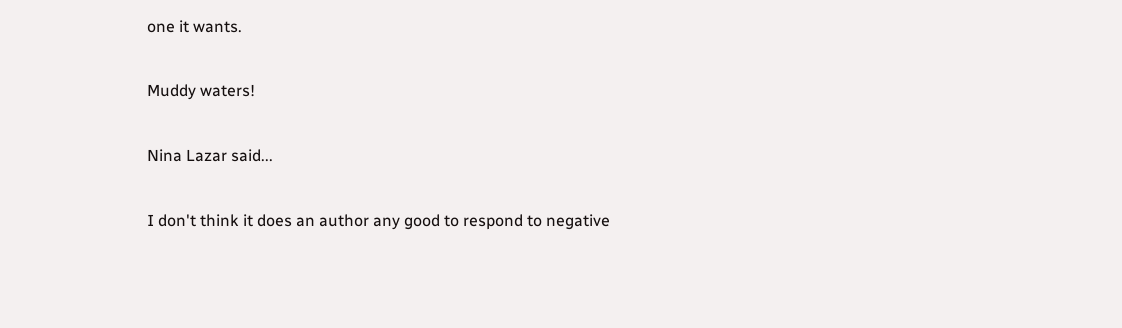one it wants.

Muddy waters!

Nina Lazar said...

I don't think it does an author any good to respond to negative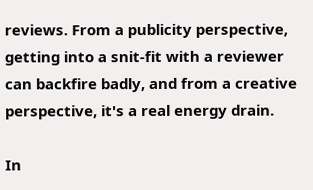reviews. From a publicity perspective, getting into a snit-fit with a reviewer can backfire badly, and from a creative perspective, it's a real energy drain.

In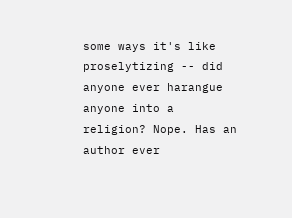some ways it's like proselytizing -- did anyone ever harangue anyone into a religion? Nope. Has an author ever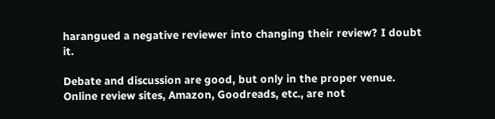harangued a negative reviewer into changing their review? I doubt it.

Debate and discussion are good, but only in the proper venue. Online review sites, Amazon, Goodreads, etc., are not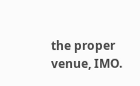the proper venue, IMO.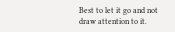Best to let it go and not draw attention to it.